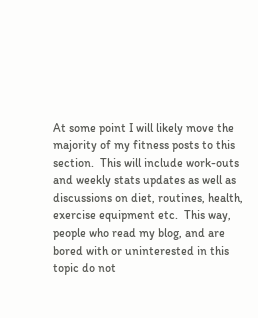At some point I will likely move the majority of my fitness posts to this section.  This will include work-outs and weekly stats updates as well as discussions on diet, routines, health, exercise equipment etc.  This way, people who read my blog, and are bored with or uninterested in this topic do not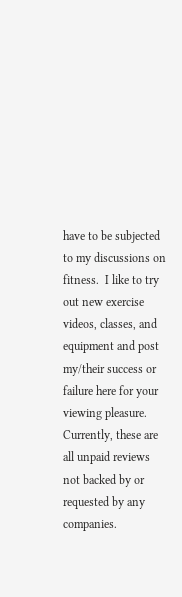have to be subjected to my discussions on fitness.  I like to try out new exercise videos, classes, and equipment and post my/their success or failure here for your viewing pleasure.  Currently, these are all unpaid reviews not backed by or requested by any companies.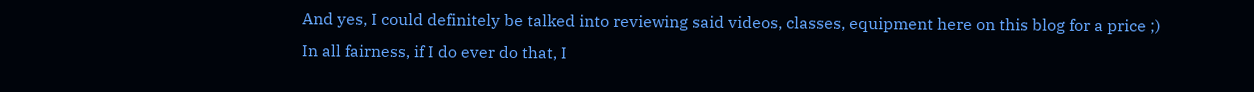And yes, I could definitely be talked into reviewing said videos, classes, equipment here on this blog for a price ;)  In all fairness, if I do ever do that, I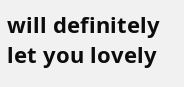will definitely let you lovely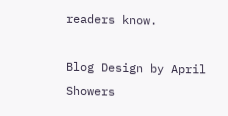readers know.

Blog Design by April Showers